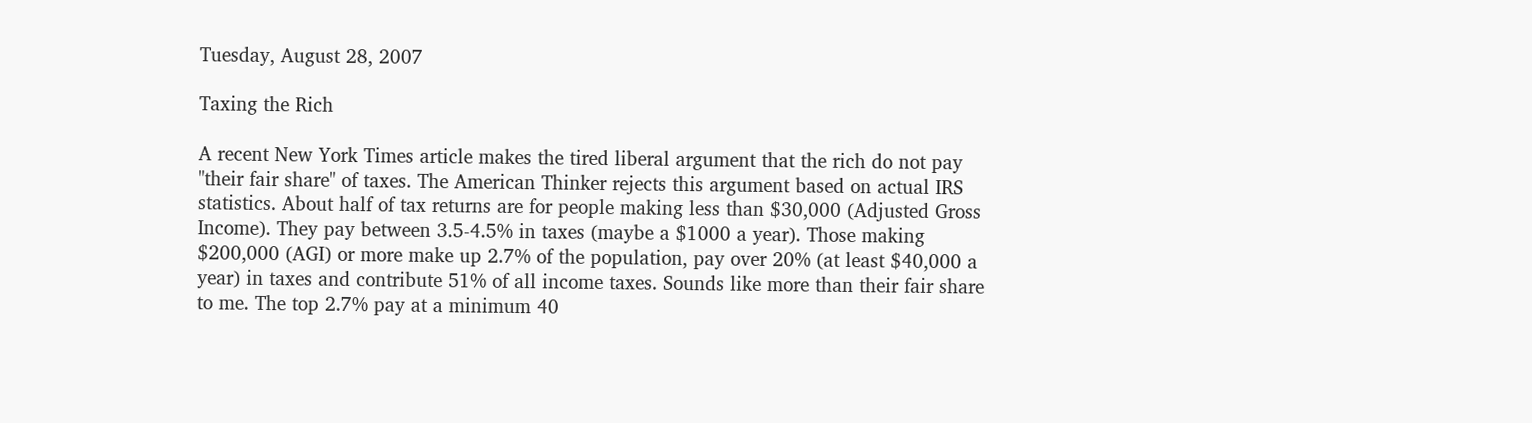Tuesday, August 28, 2007

Taxing the Rich

A recent New York Times article makes the tired liberal argument that the rich do not pay "their fair share" of taxes. The American Thinker rejects this argument based on actual IRS statistics. About half of tax returns are for people making less than $30,000 (Adjusted Gross Income). They pay between 3.5-4.5% in taxes (maybe a $1000 a year). Those making $200,000 (AGI) or more make up 2.7% of the population, pay over 20% (at least $40,000 a year) in taxes and contribute 51% of all income taxes. Sounds like more than their fair share to me. The top 2.7% pay at a minimum 40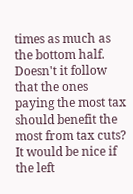times as much as the bottom half. Doesn't it follow that the ones paying the most tax should benefit the most from tax cuts? It would be nice if the left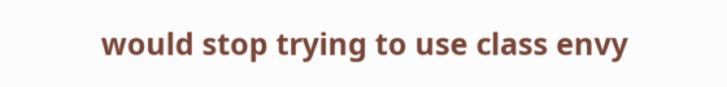would stop trying to use class envy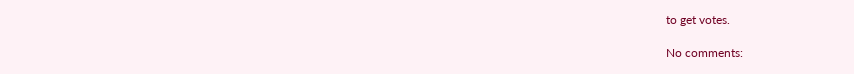to get votes.

No comments: